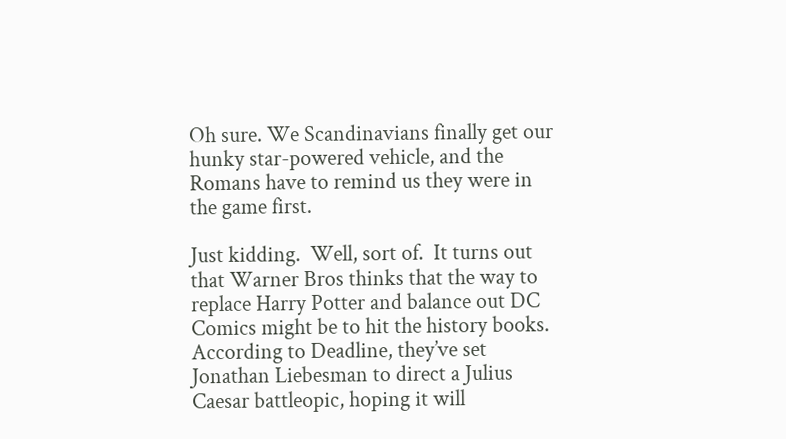Oh sure. We Scandinavians finally get our hunky star-powered vehicle, and the Romans have to remind us they were in the game first.

Just kidding.  Well, sort of.  It turns out that Warner Bros thinks that the way to replace Harry Potter and balance out DC Comics might be to hit the history books.    According to Deadline, they’ve set Jonathan Liebesman to direct a Julius Caesar battleopic, hoping it will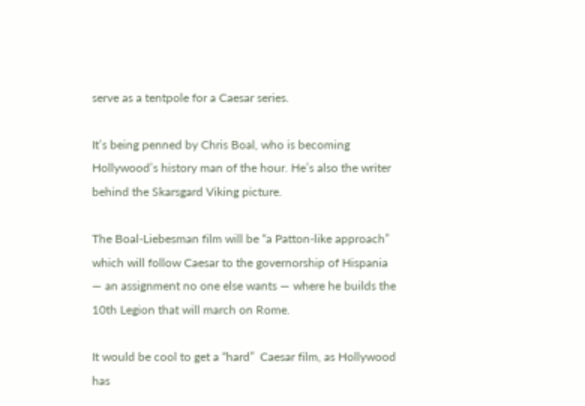serve as a tentpole for a Caesar series.

It’s being penned by Chris Boal, who is becoming Hollywood’s history man of the hour. He’s also the writer behind the Skarsgard Viking picture.

The Boal-Liebesman film will be “a Patton-like approach” which will follow Caesar to the governorship of Hispania — an assignment no one else wants — where he builds the 10th Legion that will march on Rome.

It would be cool to get a “hard”  Caesar film, as Hollywood has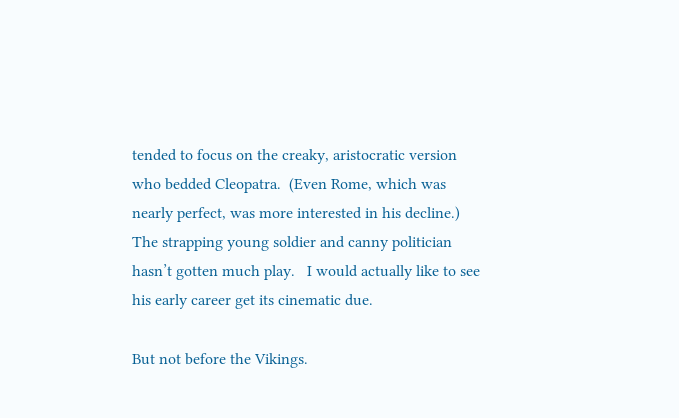tended to focus on the creaky, aristocratic version who bedded Cleopatra.  (Even Rome, which was nearly perfect, was more interested in his decline.) The strapping young soldier and canny politician hasn’t gotten much play.   I would actually like to see his early career get its cinematic due.

But not before the Vikings.